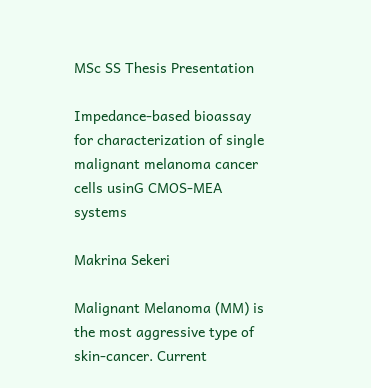MSc SS Thesis Presentation

Impedance-based bioassay for characterization of single malignant melanoma cancer cells usinG CMOS-MEA systems

Makrina Sekeri

Malignant Melanoma (MM) is the most aggressive type of skin-cancer. Current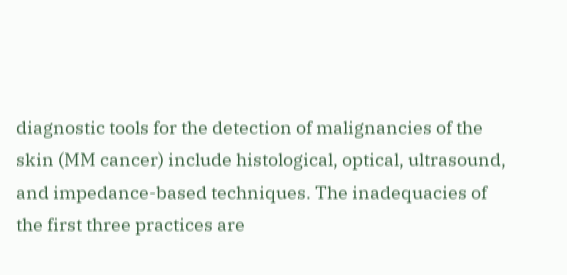diagnostic tools for the detection of malignancies of the skin (MM cancer) include histological, optical, ultrasound, and impedance-based techniques. The inadequacies of the first three practices are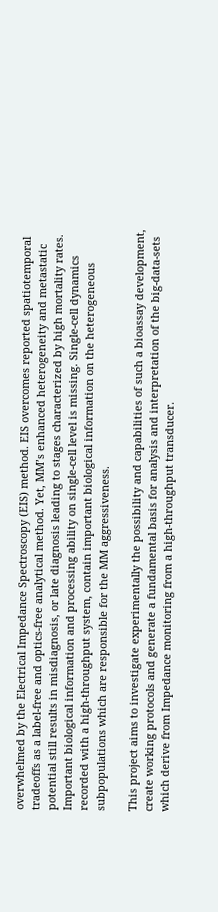overwhelmed by the Electrical Impedance Spectroscopy (EIS) method. EIS overcomes reported spatiotemporal tradeoffs as a label-free and optics-free analytical method. Yet, MM’s enhanced heterogeneity and metastatic potential still results in misdiagnosis, or late diagnosis leading to stages characterized by high mortality rates. Important biological information and processing ability on single-cell level is missing. Single-cell dynamics recorded with a high-throughput system, contain important biological information on the heterogeneous subpopulations which are responsible for the MM aggressiveness.

This project aims to investigate experimentally the possibility and capabilities of such a bioassay development, create working protocols and generate a fundamental basis for analysis and interpretation of the big-data-sets which derive from Impedance monitoring from a high-throughput transducer.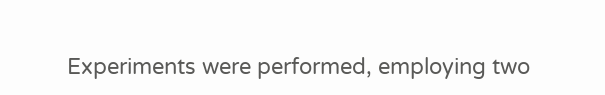Experiments were performed, employing two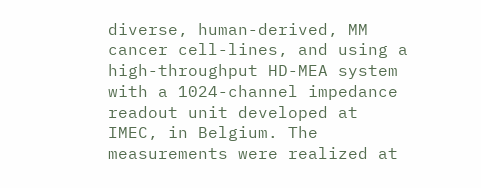diverse, human-derived, MM cancer cell-lines, and using a high-throughput HD-MEA system with a 1024-channel impedance readout unit developed at IMEC, in Belgium. The measurements were realized at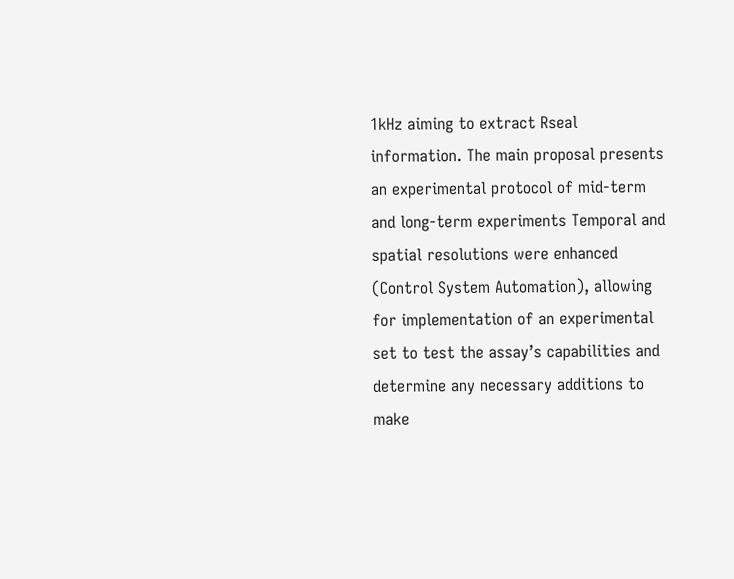1kHz aiming to extract Rseal information. The main proposal presents an experimental protocol of mid-term and long-term experiments Temporal and spatial resolutions were enhanced (Control System Automation), allowing for implementation of an experimental set to test the assay’s capabilities and determine any necessary additions to make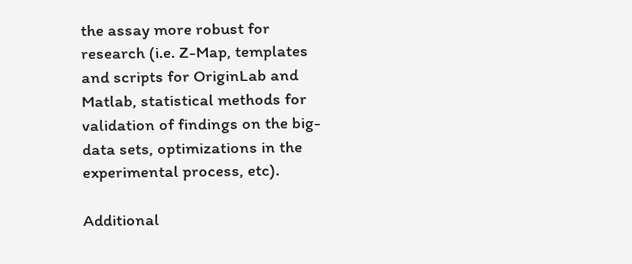the assay more robust for research (i.e. Z-Map, templates and scripts for OriginLab and Matlab, statistical methods for validation of findings on the big-data sets, optimizations in the experimental process, etc).

Additional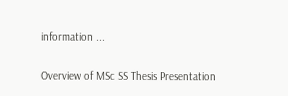information ...

Overview of MSc SS Thesis Presentation